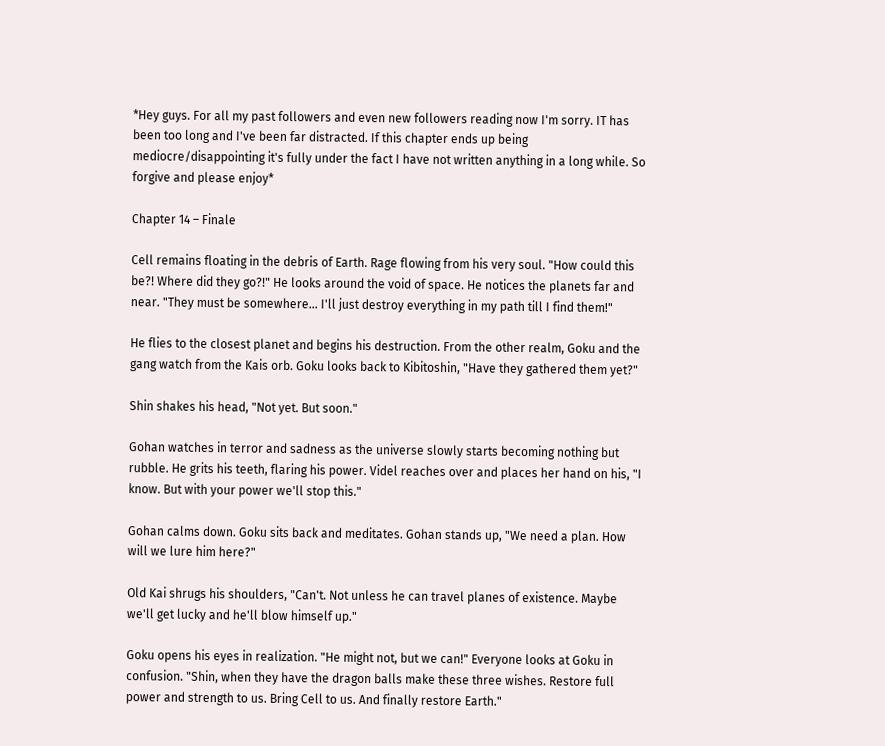*Hey guys. For all my past followers and even new followers reading now I'm sorry. IT has been too long and I've been far distracted. If this chapter ends up being mediocre/disappointing it's fully under the fact I have not written anything in a long while. So forgive and please enjoy*

Chapter 14 – Finale

Cell remains floating in the debris of Earth. Rage flowing from his very soul. "How could this be?! Where did they go?!" He looks around the void of space. He notices the planets far and near. "They must be somewhere… I'll just destroy everything in my path till I find them!"

He flies to the closest planet and begins his destruction. From the other realm, Goku and the gang watch from the Kais orb. Goku looks back to Kibitoshin, "Have they gathered them yet?"

Shin shakes his head, "Not yet. But soon."

Gohan watches in terror and sadness as the universe slowly starts becoming nothing but rubble. He grits his teeth, flaring his power. Videl reaches over and places her hand on his, "I know. But with your power we'll stop this."

Gohan calms down. Goku sits back and meditates. Gohan stands up, "We need a plan. How will we lure him here?"

Old Kai shrugs his shoulders, "Can't. Not unless he can travel planes of existence. Maybe we'll get lucky and he'll blow himself up."

Goku opens his eyes in realization. "He might not, but we can!" Everyone looks at Goku in confusion. "Shin, when they have the dragon balls make these three wishes. Restore full power and strength to us. Bring Cell to us. And finally restore Earth."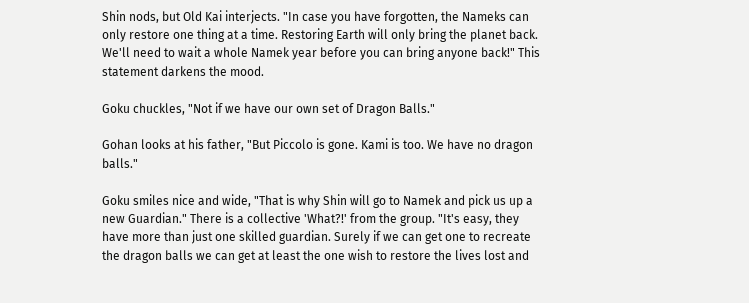Shin nods, but Old Kai interjects. "In case you have forgotten, the Nameks can only restore one thing at a time. Restoring Earth will only bring the planet back. We'll need to wait a whole Namek year before you can bring anyone back!" This statement darkens the mood.

Goku chuckles, "Not if we have our own set of Dragon Balls."

Gohan looks at his father, "But Piccolo is gone. Kami is too. We have no dragon balls."

Goku smiles nice and wide, "That is why Shin will go to Namek and pick us up a new Guardian." There is a collective 'What?!' from the group. "It's easy, they have more than just one skilled guardian. Surely if we can get one to recreate the dragon balls we can get at least the one wish to restore the lives lost and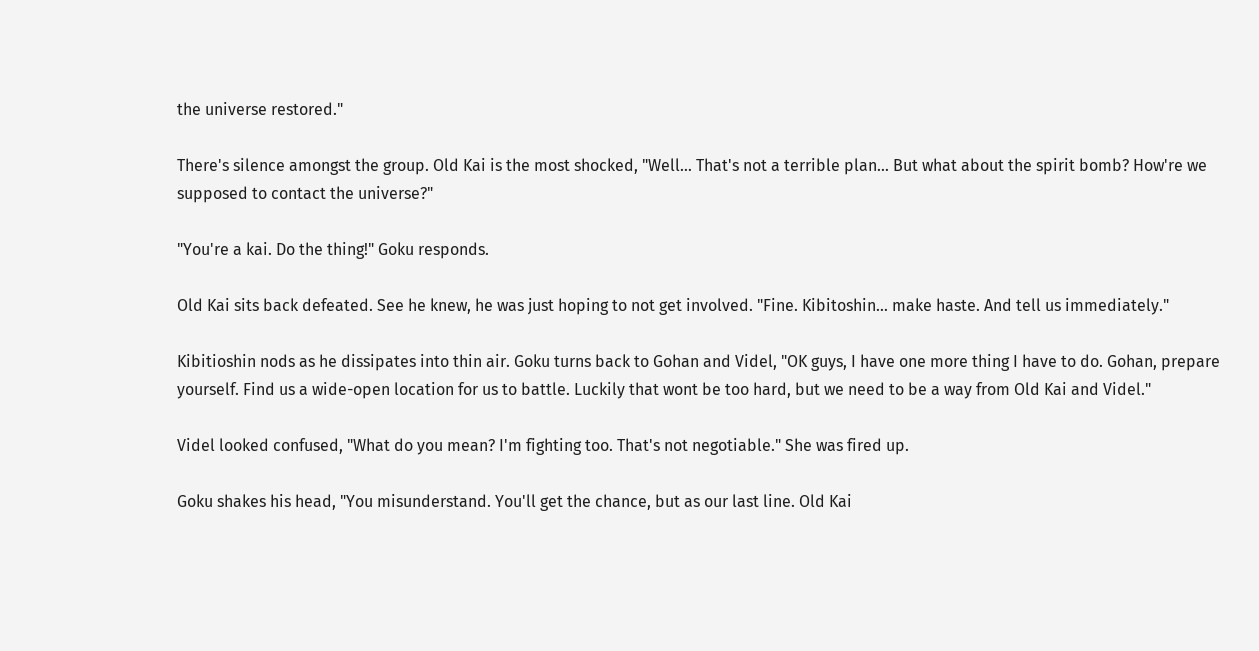the universe restored."

There's silence amongst the group. Old Kai is the most shocked, "Well… That's not a terrible plan… But what about the spirit bomb? How're we supposed to contact the universe?"

"You're a kai. Do the thing!" Goku responds.

Old Kai sits back defeated. See he knew, he was just hoping to not get involved. "Fine. Kibitoshin… make haste. And tell us immediately."

Kibitioshin nods as he dissipates into thin air. Goku turns back to Gohan and Videl, "OK guys, I have one more thing I have to do. Gohan, prepare yourself. Find us a wide-open location for us to battle. Luckily that wont be too hard, but we need to be a way from Old Kai and Videl."

Videl looked confused, "What do you mean? I'm fighting too. That's not negotiable." She was fired up.

Goku shakes his head, "You misunderstand. You'll get the chance, but as our last line. Old Kai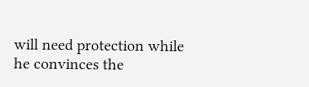will need protection while he convinces the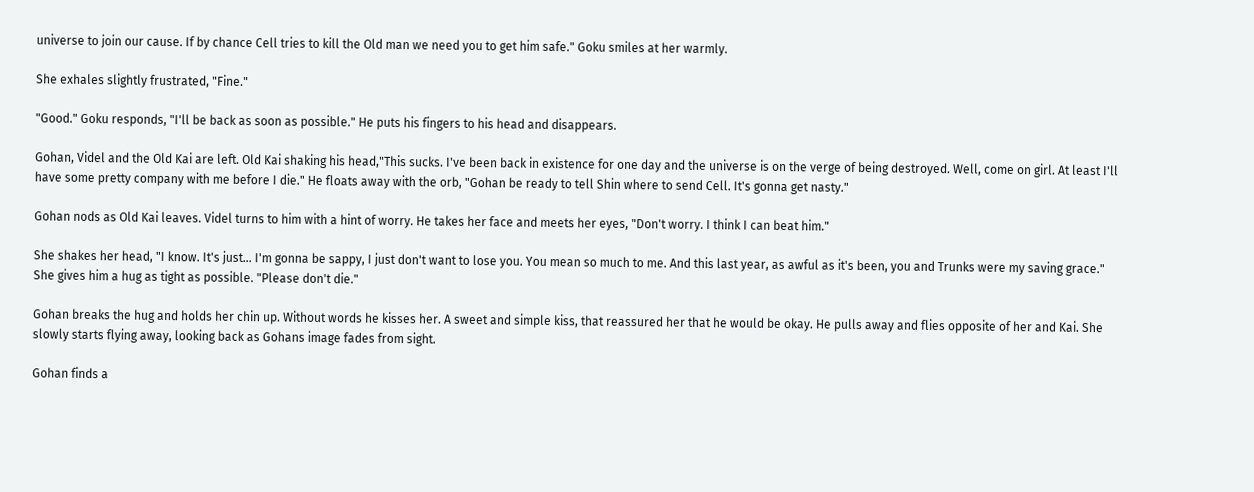universe to join our cause. If by chance Cell tries to kill the Old man we need you to get him safe." Goku smiles at her warmly.

She exhales slightly frustrated, "Fine."

"Good." Goku responds, "I'll be back as soon as possible." He puts his fingers to his head and disappears.

Gohan, Videl and the Old Kai are left. Old Kai shaking his head,"This sucks. I've been back in existence for one day and the universe is on the verge of being destroyed. Well, come on girl. At least I'll have some pretty company with me before I die." He floats away with the orb, "Gohan be ready to tell Shin where to send Cell. It's gonna get nasty."

Gohan nods as Old Kai leaves. Videl turns to him with a hint of worry. He takes her face and meets her eyes, "Don't worry. I think I can beat him."

She shakes her head, "I know. It's just… I'm gonna be sappy, I just don't want to lose you. You mean so much to me. And this last year, as awful as it's been, you and Trunks were my saving grace." She gives him a hug as tight as possible. "Please don't die."

Gohan breaks the hug and holds her chin up. Without words he kisses her. A sweet and simple kiss, that reassured her that he would be okay. He pulls away and flies opposite of her and Kai. She slowly starts flying away, looking back as Gohans image fades from sight.

Gohan finds a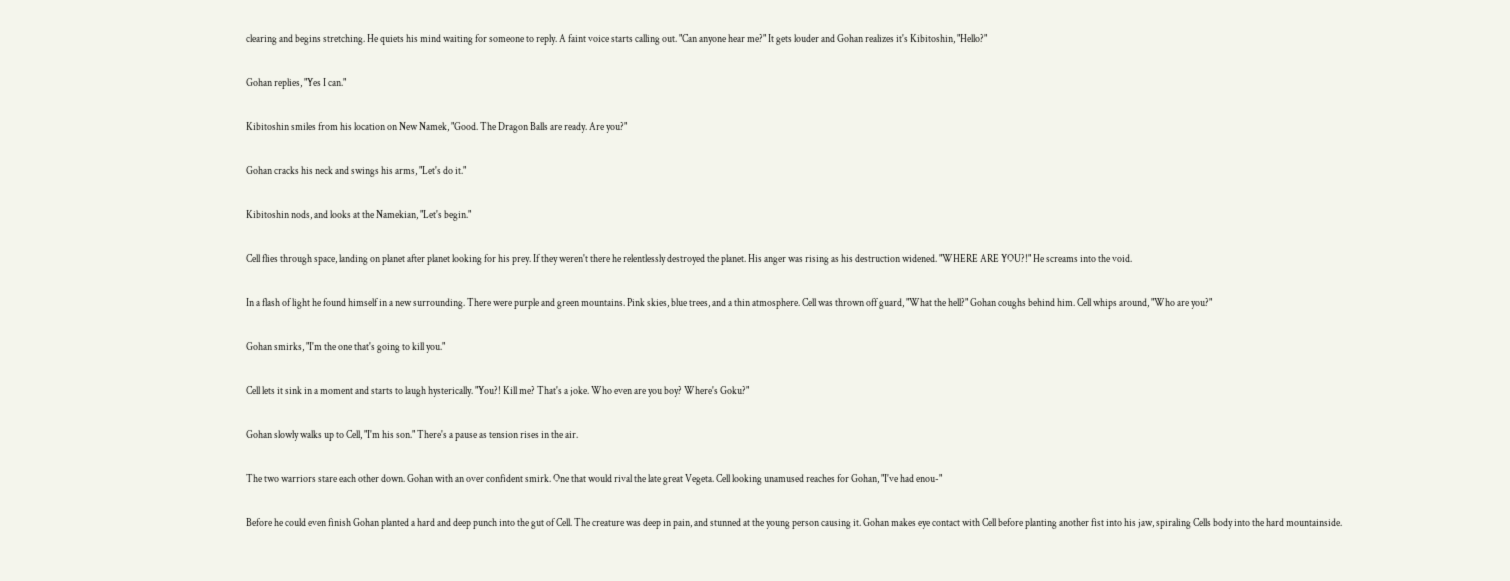clearing and begins stretching. He quiets his mind waiting for someone to reply. A faint voice starts calling out. "Can anyone hear me?" It gets louder and Gohan realizes it's Kibitoshin, "Hello?"

Gohan replies, "Yes I can."

Kibitoshin smiles from his location on New Namek, "Good. The Dragon Balls are ready. Are you?"

Gohan cracks his neck and swings his arms, "Let's do it."

Kibitoshin nods, and looks at the Namekian, "Let's begin."

Cell flies through space, landing on planet after planet looking for his prey. If they weren't there he relentlessly destroyed the planet. His anger was rising as his destruction widened. "WHERE ARE YOU?!" He screams into the void.

In a flash of light he found himself in a new surrounding. There were purple and green mountains. Pink skies, blue trees, and a thin atmosphere. Cell was thrown off guard, "What the hell?" Gohan coughs behind him. Cell whips around, "Who are you?"

Gohan smirks, "I'm the one that's going to kill you."

Cell lets it sink in a moment and starts to laugh hysterically. "You?! Kill me? That's a joke. Who even are you boy? Where's Goku?"

Gohan slowly walks up to Cell, "I'm his son." There's a pause as tension rises in the air.

The two warriors stare each other down. Gohan with an over confident smirk. One that would rival the late great Vegeta. Cell looking unamused reaches for Gohan, "I've had enou-"

Before he could even finish Gohan planted a hard and deep punch into the gut of Cell. The creature was deep in pain, and stunned at the young person causing it. Gohan makes eye contact with Cell before planting another fist into his jaw, spiraling Cells body into the hard mountainside.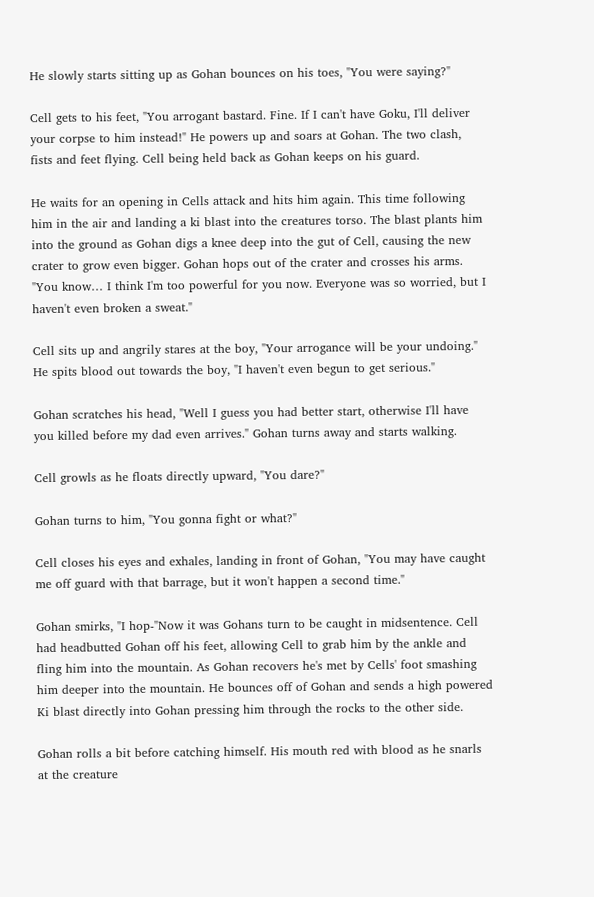He slowly starts sitting up as Gohan bounces on his toes, "You were saying?"

Cell gets to his feet, "You arrogant bastard. Fine. If I can't have Goku, I'll deliver your corpse to him instead!" He powers up and soars at Gohan. The two clash, fists and feet flying. Cell being held back as Gohan keeps on his guard.

He waits for an opening in Cells attack and hits him again. This time following him in the air and landing a ki blast into the creatures torso. The blast plants him into the ground as Gohan digs a knee deep into the gut of Cell, causing the new crater to grow even bigger. Gohan hops out of the crater and crosses his arms. "You know… I think I'm too powerful for you now. Everyone was so worried, but I haven't even broken a sweat."

Cell sits up and angrily stares at the boy, "Your arrogance will be your undoing." He spits blood out towards the boy, "I haven't even begun to get serious."

Gohan scratches his head, "Well I guess you had better start, otherwise I'll have you killed before my dad even arrives." Gohan turns away and starts walking.

Cell growls as he floats directly upward, "You dare?"

Gohan turns to him, "You gonna fight or what?"

Cell closes his eyes and exhales, landing in front of Gohan, "You may have caught me off guard with that barrage, but it won't happen a second time."

Gohan smirks, "I hop-"Now it was Gohans turn to be caught in midsentence. Cell had headbutted Gohan off his feet, allowing Cell to grab him by the ankle and fling him into the mountain. As Gohan recovers he's met by Cells' foot smashing him deeper into the mountain. He bounces off of Gohan and sends a high powered Ki blast directly into Gohan pressing him through the rocks to the other side.

Gohan rolls a bit before catching himself. His mouth red with blood as he snarls at the creature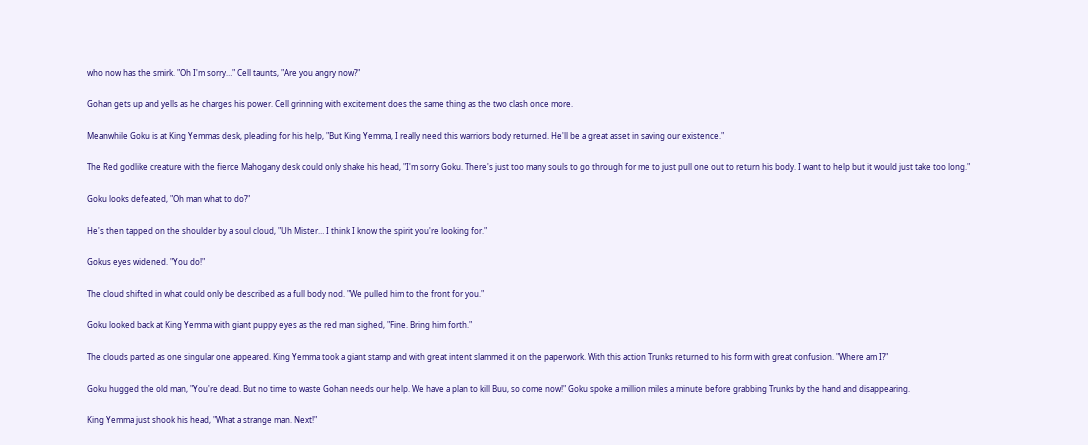who now has the smirk. "Oh I'm sorry…" Cell taunts, "Are you angry now?"

Gohan gets up and yells as he charges his power. Cell grinning with excitement does the same thing as the two clash once more.

Meanwhile Goku is at King Yemmas desk, pleading for his help, "But King Yemma, I really need this warriors body returned. He'll be a great asset in saving our existence."

The Red godlike creature with the fierce Mahogany desk could only shake his head, "I'm sorry Goku. There's just too many souls to go through for me to just pull one out to return his body. I want to help but it would just take too long."

Goku looks defeated, "Oh man what to do?"

He's then tapped on the shoulder by a soul cloud, "Uh Mister… I think I know the spirit you're looking for."

Gokus eyes widened. "You do!"

The cloud shifted in what could only be described as a full body nod. "We pulled him to the front for you."

Goku looked back at King Yemma with giant puppy eyes as the red man sighed, "Fine. Bring him forth."

The clouds parted as one singular one appeared. King Yemma took a giant stamp and with great intent slammed it on the paperwork. With this action Trunks returned to his form with great confusion. "Where am I?"

Goku hugged the old man, "You're dead. But no time to waste Gohan needs our help. We have a plan to kill Buu, so come now!" Goku spoke a million miles a minute before grabbing Trunks by the hand and disappearing.

King Yemma just shook his head, "What a strange man. Next!"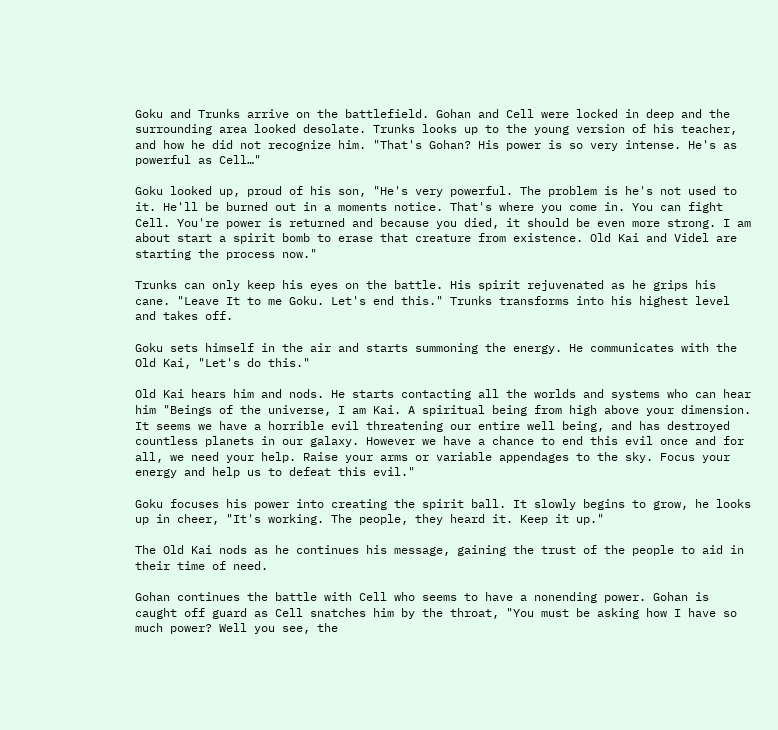Goku and Trunks arrive on the battlefield. Gohan and Cell were locked in deep and the surrounding area looked desolate. Trunks looks up to the young version of his teacher, and how he did not recognize him. "That's Gohan? His power is so very intense. He's as powerful as Cell…"

Goku looked up, proud of his son, "He's very powerful. The problem is he's not used to it. He'll be burned out in a moments notice. That's where you come in. You can fight Cell. You're power is returned and because you died, it should be even more strong. I am about start a spirit bomb to erase that creature from existence. Old Kai and Videl are starting the process now."

Trunks can only keep his eyes on the battle. His spirit rejuvenated as he grips his cane. "Leave It to me Goku. Let's end this." Trunks transforms into his highest level and takes off.

Goku sets himself in the air and starts summoning the energy. He communicates with the Old Kai, "Let's do this."

Old Kai hears him and nods. He starts contacting all the worlds and systems who can hear him "Beings of the universe, I am Kai. A spiritual being from high above your dimension. It seems we have a horrible evil threatening our entire well being, and has destroyed countless planets in our galaxy. However we have a chance to end this evil once and for all, we need your help. Raise your arms or variable appendages to the sky. Focus your energy and help us to defeat this evil."

Goku focuses his power into creating the spirit ball. It slowly begins to grow, he looks up in cheer, "It's working. The people, they heard it. Keep it up."

The Old Kai nods as he continues his message, gaining the trust of the people to aid in their time of need.

Gohan continues the battle with Cell who seems to have a nonending power. Gohan is caught off guard as Cell snatches him by the throat, "You must be asking how I have so much power? Well you see, the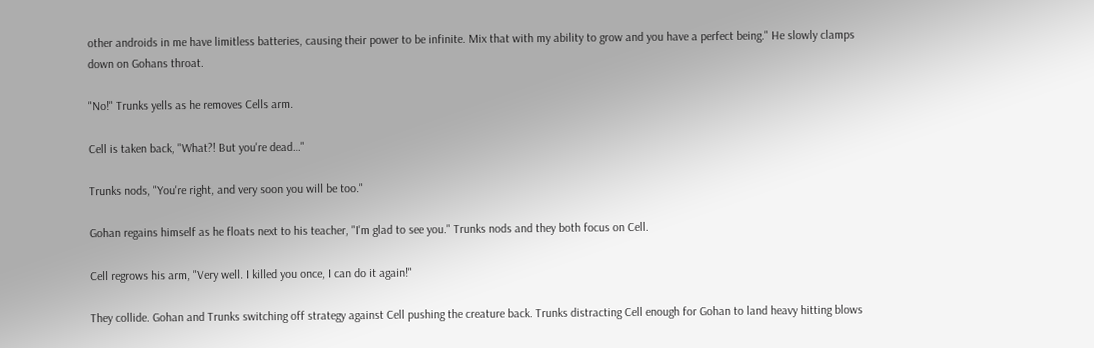other androids in me have limitless batteries, causing their power to be infinite. Mix that with my ability to grow and you have a perfect being." He slowly clamps down on Gohans throat.

"No!" Trunks yells as he removes Cells arm.

Cell is taken back, "What?! But you're dead…"

Trunks nods, "You're right, and very soon you will be too."

Gohan regains himself as he floats next to his teacher, "I'm glad to see you." Trunks nods and they both focus on Cell.

Cell regrows his arm, "Very well. I killed you once, I can do it again!"

They collide. Gohan and Trunks switching off strategy against Cell pushing the creature back. Trunks distracting Cell enough for Gohan to land heavy hitting blows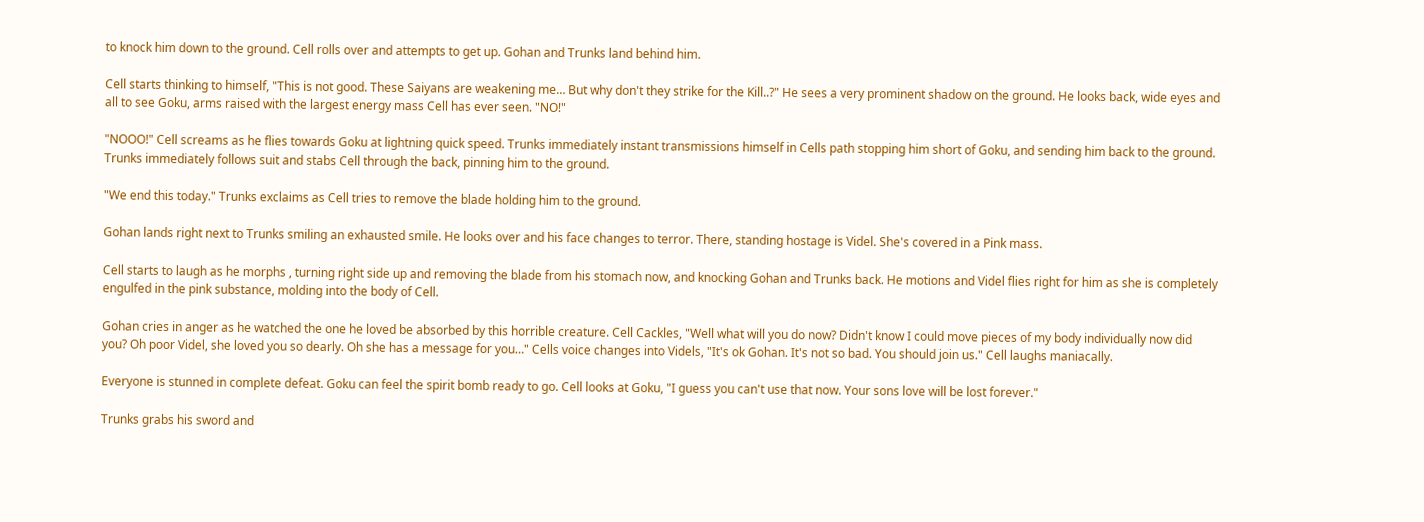to knock him down to the ground. Cell rolls over and attempts to get up. Gohan and Trunks land behind him.

Cell starts thinking to himself, "This is not good. These Saiyans are weakening me… But why don't they strike for the Kill..?" He sees a very prominent shadow on the ground. He looks back, wide eyes and all to see Goku, arms raised with the largest energy mass Cell has ever seen. "NO!"

"NOOO!" Cell screams as he flies towards Goku at lightning quick speed. Trunks immediately instant transmissions himself in Cells path stopping him short of Goku, and sending him back to the ground. Trunks immediately follows suit and stabs Cell through the back, pinning him to the ground.

"We end this today." Trunks exclaims as Cell tries to remove the blade holding him to the ground.

Gohan lands right next to Trunks smiling an exhausted smile. He looks over and his face changes to terror. There, standing hostage is Videl. She's covered in a Pink mass.

Cell starts to laugh as he morphs , turning right side up and removing the blade from his stomach now, and knocking Gohan and Trunks back. He motions and Videl flies right for him as she is completely engulfed in the pink substance, molding into the body of Cell.

Gohan cries in anger as he watched the one he loved be absorbed by this horrible creature. Cell Cackles, "Well what will you do now? Didn't know I could move pieces of my body individually now did you? Oh poor Videl, she loved you so dearly. Oh she has a message for you…" Cells voice changes into Videls, "It's ok Gohan. It's not so bad. You should join us." Cell laughs maniacally.

Everyone is stunned in complete defeat. Goku can feel the spirit bomb ready to go. Cell looks at Goku, "I guess you can't use that now. Your sons love will be lost forever."

Trunks grabs his sword and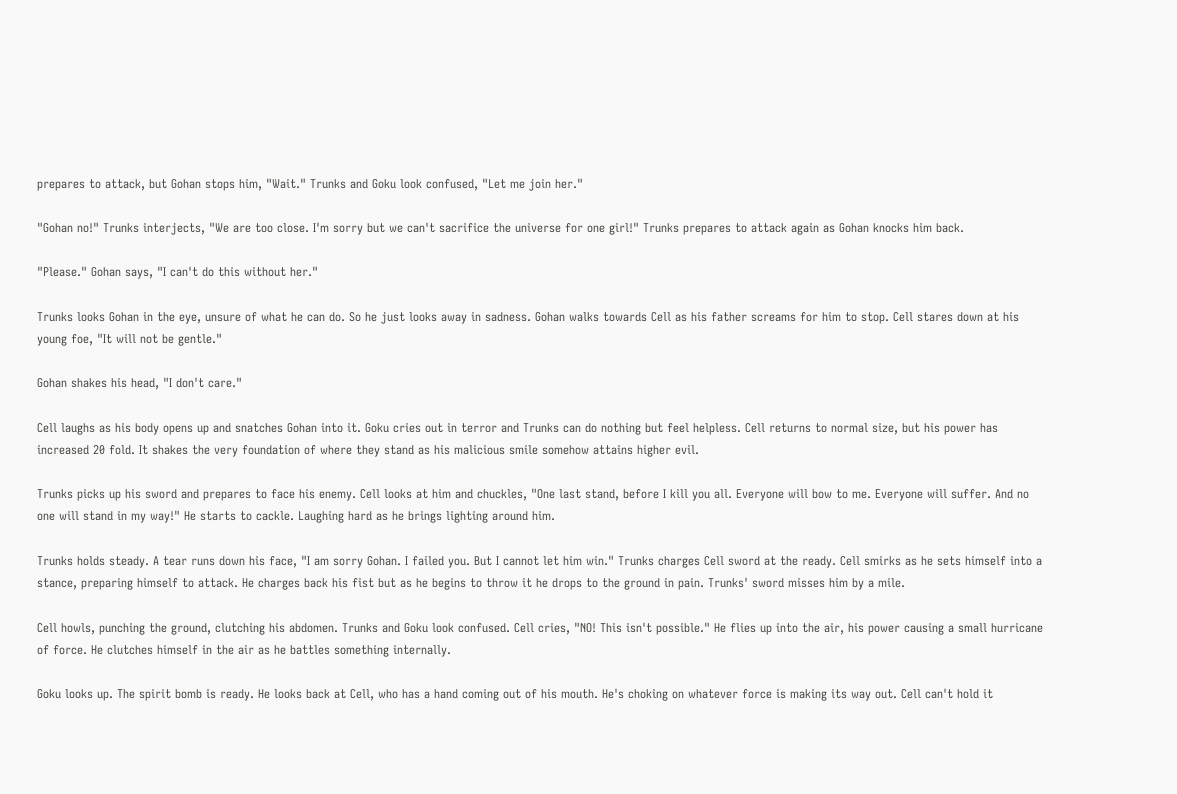prepares to attack, but Gohan stops him, "Wait." Trunks and Goku look confused, "Let me join her."

"Gohan no!" Trunks interjects, "We are too close. I'm sorry but we can't sacrifice the universe for one girl!" Trunks prepares to attack again as Gohan knocks him back.

"Please." Gohan says, "I can't do this without her."

Trunks looks Gohan in the eye, unsure of what he can do. So he just looks away in sadness. Gohan walks towards Cell as his father screams for him to stop. Cell stares down at his young foe, "It will not be gentle."

Gohan shakes his head, "I don't care."

Cell laughs as his body opens up and snatches Gohan into it. Goku cries out in terror and Trunks can do nothing but feel helpless. Cell returns to normal size, but his power has increased 20 fold. It shakes the very foundation of where they stand as his malicious smile somehow attains higher evil.

Trunks picks up his sword and prepares to face his enemy. Cell looks at him and chuckles, "One last stand, before I kill you all. Everyone will bow to me. Everyone will suffer. And no one will stand in my way!" He starts to cackle. Laughing hard as he brings lighting around him.

Trunks holds steady. A tear runs down his face, "I am sorry Gohan. I failed you. But I cannot let him win." Trunks charges Cell sword at the ready. Cell smirks as he sets himself into a stance, preparing himself to attack. He charges back his fist but as he begins to throw it he drops to the ground in pain. Trunks' sword misses him by a mile.

Cell howls, punching the ground, clutching his abdomen. Trunks and Goku look confused. Cell cries, "NO! This isn't possible." He flies up into the air, his power causing a small hurricane of force. He clutches himself in the air as he battles something internally.

Goku looks up. The spirit bomb is ready. He looks back at Cell, who has a hand coming out of his mouth. He's choking on whatever force is making its way out. Cell can't hold it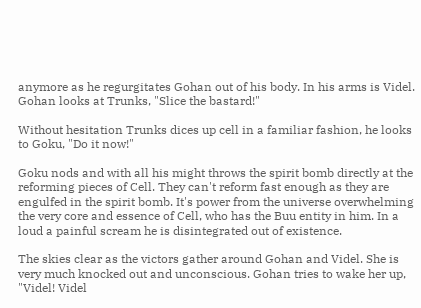anymore as he regurgitates Gohan out of his body. In his arms is Videl. Gohan looks at Trunks, "Slice the bastard!"

Without hesitation Trunks dices up cell in a familiar fashion, he looks to Goku, "Do it now!"

Goku nods and with all his might throws the spirit bomb directly at the reforming pieces of Cell. They can't reform fast enough as they are engulfed in the spirit bomb. It's power from the universe overwhelming the very core and essence of Cell, who has the Buu entity in him. In a loud a painful scream he is disintegrated out of existence.

The skies clear as the victors gather around Gohan and Videl. She is very much knocked out and unconscious. Gohan tries to wake her up, "Videl! Videl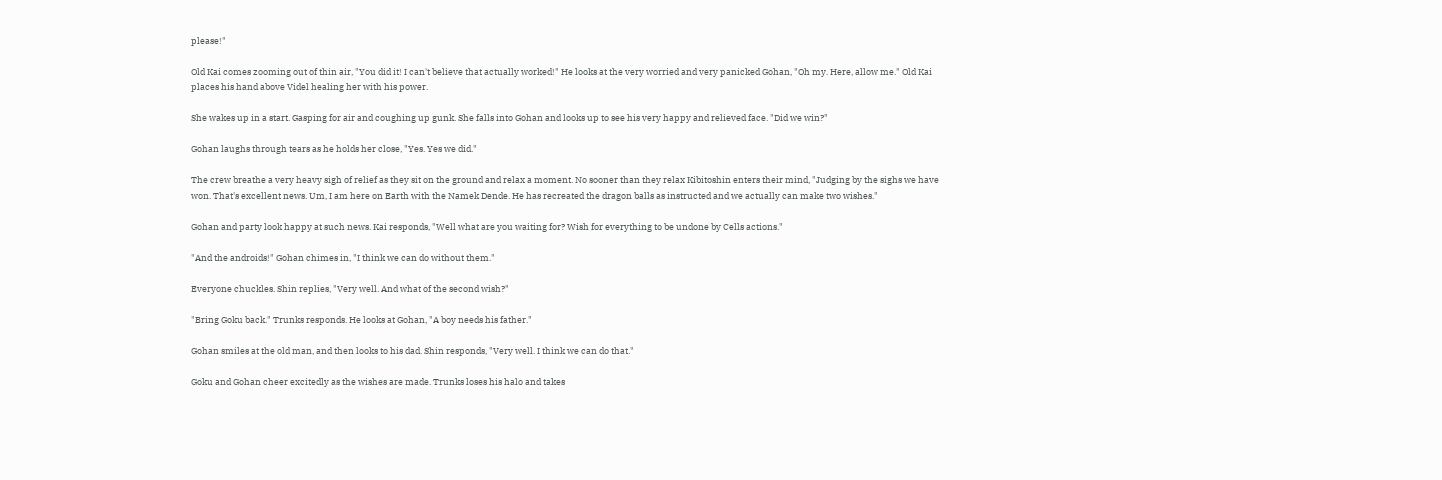please!"

Old Kai comes zooming out of thin air, "You did it! I can't believe that actually worked!" He looks at the very worried and very panicked Gohan, "Oh my. Here, allow me." Old Kai places his hand above Videl healing her with his power.

She wakes up in a start. Gasping for air and coughing up gunk. She falls into Gohan and looks up to see his very happy and relieved face. "Did we win?"

Gohan laughs through tears as he holds her close, "Yes. Yes we did."

The crew breathe a very heavy sigh of relief as they sit on the ground and relax a moment. No sooner than they relax Kibitoshin enters their mind, "Judging by the sighs we have won. That's excellent news. Um, I am here on Earth with the Namek Dende. He has recreated the dragon balls as instructed and we actually can make two wishes."

Gohan and party look happy at such news. Kai responds, "Well what are you waiting for? Wish for everything to be undone by Cells actions."

"And the androids!" Gohan chimes in, "I think we can do without them."

Everyone chuckles. Shin replies, "Very well. And what of the second wish?"

"Bring Goku back." Trunks responds. He looks at Gohan, "A boy needs his father."

Gohan smiles at the old man, and then looks to his dad. Shin responds, "Very well. I think we can do that."

Goku and Gohan cheer excitedly as the wishes are made. Trunks loses his halo and takes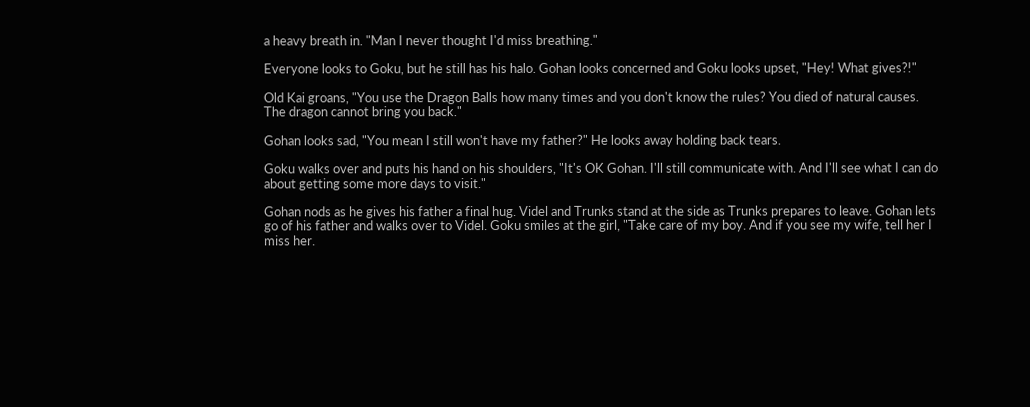a heavy breath in. "Man I never thought I'd miss breathing."

Everyone looks to Goku, but he still has his halo. Gohan looks concerned and Goku looks upset, "Hey! What gives?!"

Old Kai groans, "You use the Dragon Balls how many times and you don't know the rules? You died of natural causes. The dragon cannot bring you back."

Gohan looks sad, "You mean I still won't have my father?" He looks away holding back tears.

Goku walks over and puts his hand on his shoulders, "It's OK Gohan. I'll still communicate with. And I'll see what I can do about getting some more days to visit."

Gohan nods as he gives his father a final hug. Videl and Trunks stand at the side as Trunks prepares to leave. Gohan lets go of his father and walks over to Videl. Goku smiles at the girl, "Take care of my boy. And if you see my wife, tell her I miss her.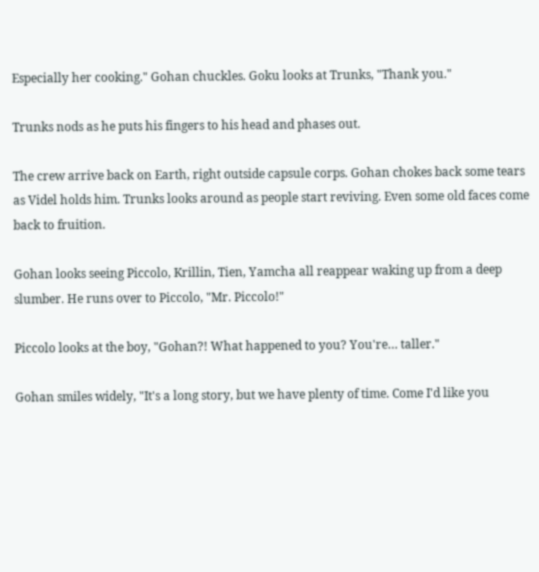Especially her cooking." Gohan chuckles. Goku looks at Trunks, "Thank you."

Trunks nods as he puts his fingers to his head and phases out.

The crew arrive back on Earth, right outside capsule corps. Gohan chokes back some tears as Videl holds him. Trunks looks around as people start reviving. Even some old faces come back to fruition.

Gohan looks seeing Piccolo, Krillin, Tien, Yamcha all reappear waking up from a deep slumber. He runs over to Piccolo, "Mr. Piccolo!"

Piccolo looks at the boy, "Gohan?! What happened to you? You're… taller."

Gohan smiles widely, "It's a long story, but we have plenty of time. Come I'd like you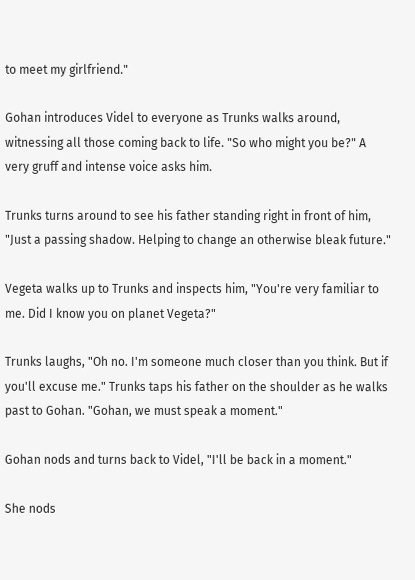to meet my girlfriend."

Gohan introduces Videl to everyone as Trunks walks around, witnessing all those coming back to life. "So who might you be?" A very gruff and intense voice asks him.

Trunks turns around to see his father standing right in front of him, "Just a passing shadow. Helping to change an otherwise bleak future."

Vegeta walks up to Trunks and inspects him, "You're very familiar to me. Did I know you on planet Vegeta?"

Trunks laughs, "Oh no. I'm someone much closer than you think. But if you'll excuse me." Trunks taps his father on the shoulder as he walks past to Gohan. "Gohan, we must speak a moment."

Gohan nods and turns back to Videl, "I'll be back in a moment."

She nods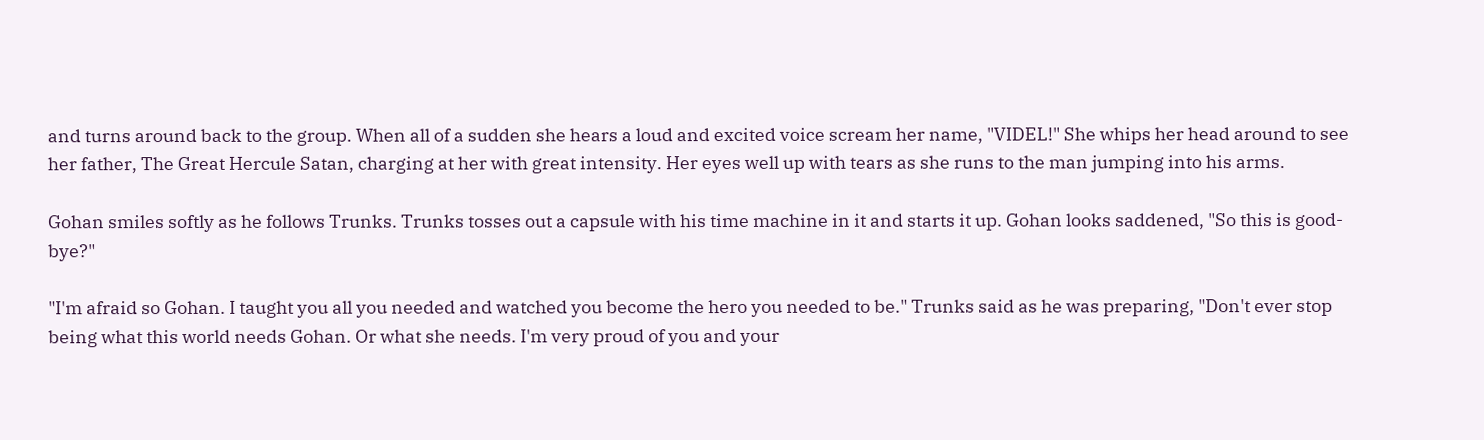and turns around back to the group. When all of a sudden she hears a loud and excited voice scream her name, "VIDEL!" She whips her head around to see her father, The Great Hercule Satan, charging at her with great intensity. Her eyes well up with tears as she runs to the man jumping into his arms.

Gohan smiles softly as he follows Trunks. Trunks tosses out a capsule with his time machine in it and starts it up. Gohan looks saddened, "So this is good-bye?"

"I'm afraid so Gohan. I taught you all you needed and watched you become the hero you needed to be." Trunks said as he was preparing, "Don't ever stop being what this world needs Gohan. Or what she needs. I'm very proud of you and your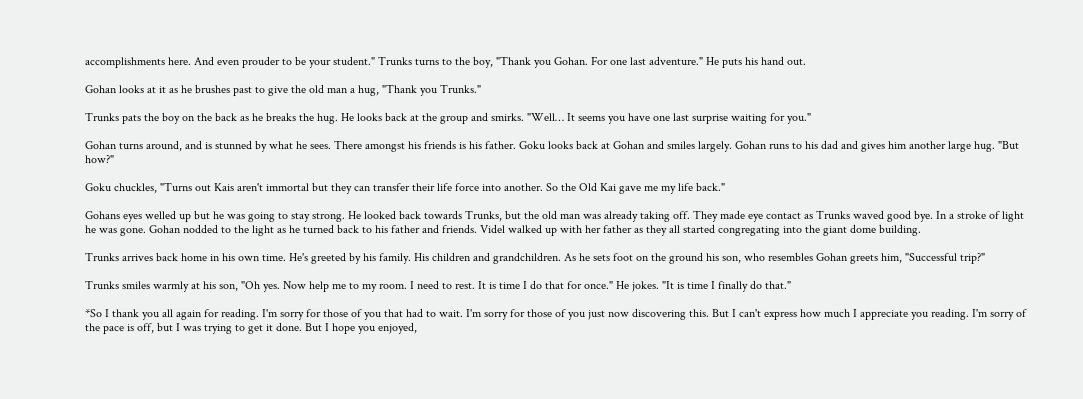accomplishments here. And even prouder to be your student." Trunks turns to the boy, "Thank you Gohan. For one last adventure." He puts his hand out.

Gohan looks at it as he brushes past to give the old man a hug, "Thank you Trunks."

Trunks pats the boy on the back as he breaks the hug. He looks back at the group and smirks. "Well… It seems you have one last surprise waiting for you."

Gohan turns around, and is stunned by what he sees. There amongst his friends is his father. Goku looks back at Gohan and smiles largely. Gohan runs to his dad and gives him another large hug. "But how?"

Goku chuckles, "Turns out Kais aren't immortal but they can transfer their life force into another. So the Old Kai gave me my life back."

Gohans eyes welled up but he was going to stay strong. He looked back towards Trunks, but the old man was already taking off. They made eye contact as Trunks waved good bye. In a stroke of light he was gone. Gohan nodded to the light as he turned back to his father and friends. Videl walked up with her father as they all started congregating into the giant dome building.

Trunks arrives back home in his own time. He's greeted by his family. His children and grandchildren. As he sets foot on the ground his son, who resembles Gohan greets him, "Successful trip?"

Trunks smiles warmly at his son, "Oh yes. Now help me to my room. I need to rest. It is time I do that for once." He jokes. "It is time I finally do that."

*So I thank you all again for reading. I'm sorry for those of you that had to wait. I'm sorry for those of you just now discovering this. But I can't express how much I appreciate you reading. I'm sorry of the pace is off, but I was trying to get it done. But I hope you enjoyed,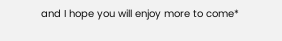and I hope you will enjoy more to come*